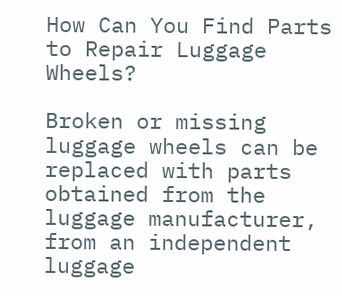How Can You Find Parts to Repair Luggage Wheels?

Broken or missing luggage wheels can be replaced with parts obtained from the luggage manufacturer, from an independent luggage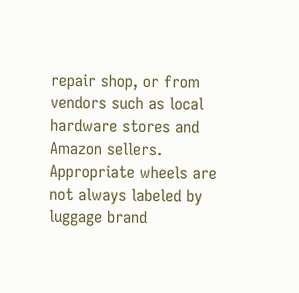repair shop, or from vendors such as local hardware stores and Amazon sellers. Appropriate wheels are not always labeled by luggage brand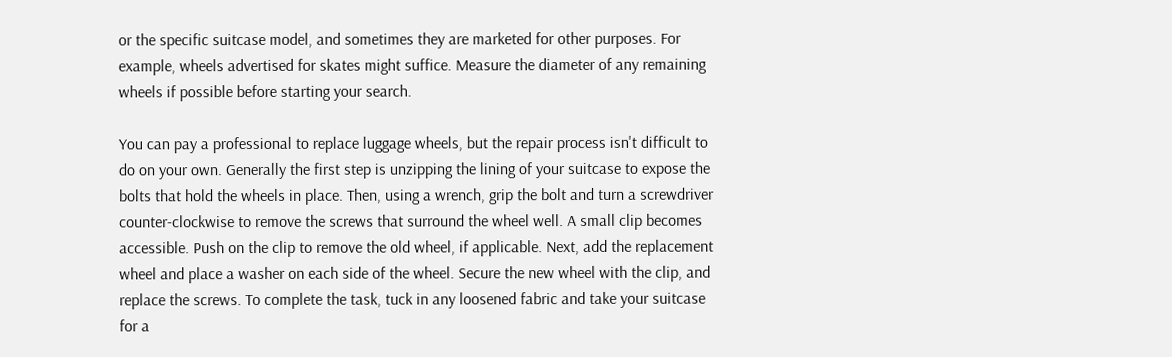or the specific suitcase model, and sometimes they are marketed for other purposes. For example, wheels advertised for skates might suffice. Measure the diameter of any remaining wheels if possible before starting your search.

You can pay a professional to replace luggage wheels, but the repair process isn't difficult to do on your own. Generally the first step is unzipping the lining of your suitcase to expose the bolts that hold the wheels in place. Then, using a wrench, grip the bolt and turn a screwdriver counter-clockwise to remove the screws that surround the wheel well. A small clip becomes accessible. Push on the clip to remove the old wheel, if applicable. Next, add the replacement wheel and place a washer on each side of the wheel. Secure the new wheel with the clip, and replace the screws. To complete the task, tuck in any loosened fabric and take your suitcase for a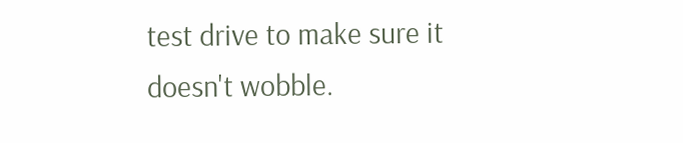test drive to make sure it doesn't wobble.